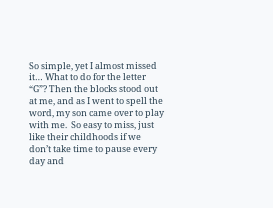So simple, yet I almost missed it… What to do for the letter “G”? Then the blocks stood out at me, and as I went to spell the word, my son came over to play with me.  So easy to miss, just like their childhoods if we don’t take time to pause every day and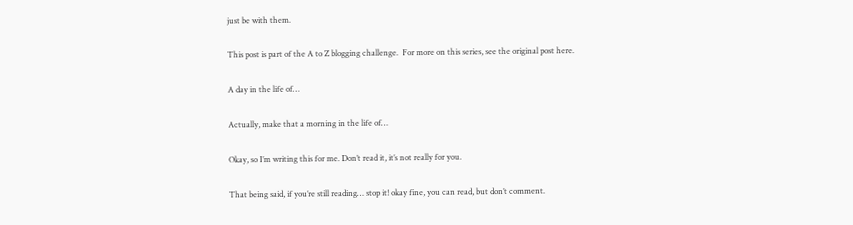just be with them.

This post is part of the A to Z blogging challenge.  For more on this series, see the original post here.

A day in the life of…

Actually, make that a morning in the life of…

Okay, so I’m writing this for me. Don’t read it, it’s not really for you.

That being said, if you’re still reading… stop it! okay fine, you can read, but don’t comment.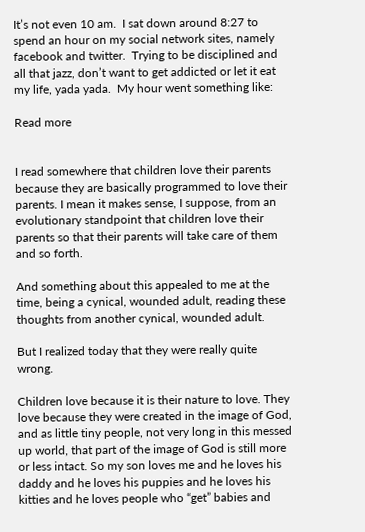It’s not even 10 am.  I sat down around 8:27 to spend an hour on my social network sites, namely facebook and twitter.  Trying to be disciplined and all that jazz, don’t want to get addicted or let it eat my life, yada yada.  My hour went something like:

Read more


I read somewhere that children love their parents because they are basically programmed to love their parents. I mean it makes sense, I suppose, from an evolutionary standpoint that children love their parents so that their parents will take care of them and so forth.

And something about this appealed to me at the time, being a cynical, wounded adult, reading these thoughts from another cynical, wounded adult.

But I realized today that they were really quite wrong.

Children love because it is their nature to love. They love because they were created in the image of God, and as little tiny people, not very long in this messed up world, that part of the image of God is still more or less intact. So my son loves me and he loves his daddy and he loves his puppies and he loves his kitties and he loves people who “get” babies and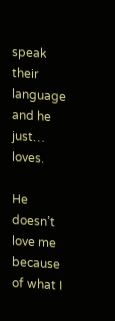speak their language and he just… loves.

He doesn’t love me because of what I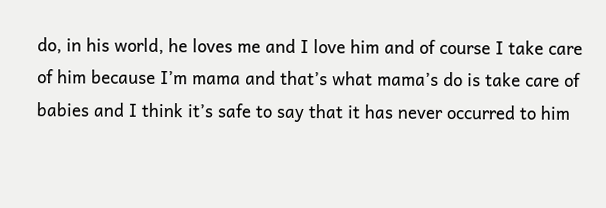do, in his world, he loves me and I love him and of course I take care of him because I’m mama and that’s what mama’s do is take care of babies and I think it’s safe to say that it has never occurred to him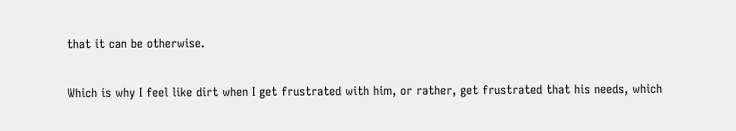that it can be otherwise.

Which is why I feel like dirt when I get frustrated with him, or rather, get frustrated that his needs, which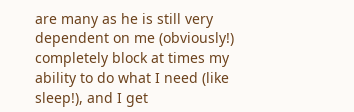are many as he is still very dependent on me (obviously!) completely block at times my ability to do what I need (like sleep!), and I get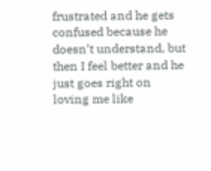frustrated and he gets confused because he doesn’t understand, but then I feel better and he just goes right on loving me like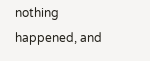nothing happened, and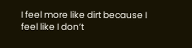I feel more like dirt because I feel like I don’t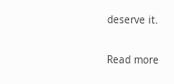deserve it.

Read more